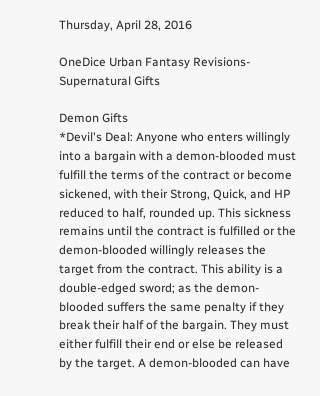Thursday, April 28, 2016

OneDice Urban Fantasy Revisions- Supernatural Gifts

Demon Gifts
*Devil's Deal: Anyone who enters willingly into a bargain with a demon-blooded must fulfill the terms of the contract or become sickened, with their Strong, Quick, and HP reduced to half, rounded up. This sickness remains until the contract is fulfilled or the demon-blooded willingly releases the target from the contract. This ability is a double-edged sword; as the demon-blooded suffers the same penalty if they break their half of the bargain. They must either fulfill their end or else be released by the target. A demon-blooded can have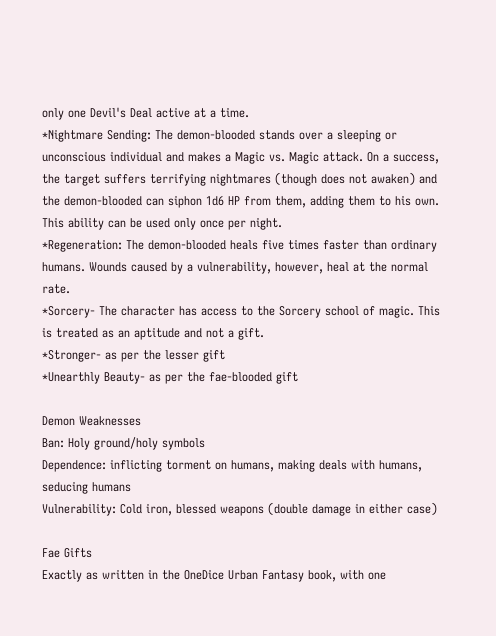only one Devil's Deal active at a time.
*Nightmare Sending: The demon-blooded stands over a sleeping or unconscious individual and makes a Magic vs. Magic attack. On a success, the target suffers terrifying nightmares (though does not awaken) and the demon-blooded can siphon 1d6 HP from them, adding them to his own. This ability can be used only once per night.
*Regeneration: The demon-blooded heals five times faster than ordinary humans. Wounds caused by a vulnerability, however, heal at the normal rate.
*Sorcery- The character has access to the Sorcery school of magic. This is treated as an aptitude and not a gift.
*Stronger- as per the lesser gift
*Unearthly Beauty- as per the fae-blooded gift

Demon Weaknesses
Ban: Holy ground/holy symbols
Dependence: inflicting torment on humans, making deals with humans, seducing humans
Vulnerability: Cold iron, blessed weapons (double damage in either case)

Fae Gifts
Exactly as written in the OneDice Urban Fantasy book, with one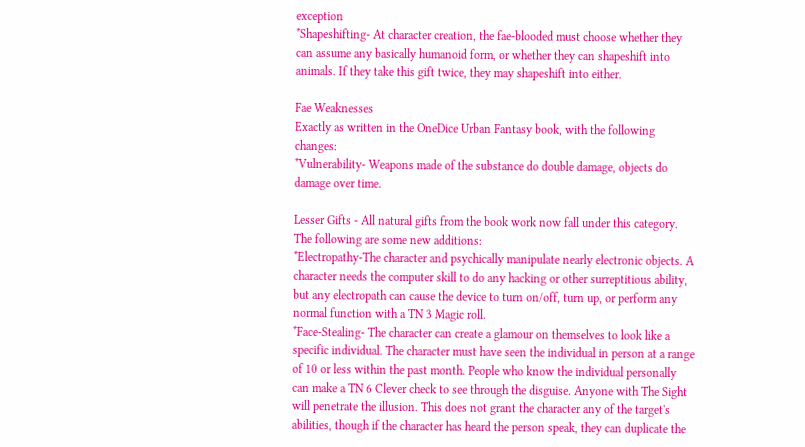exception
*Shapeshifting- At character creation, the fae-blooded must choose whether they can assume any basically humanoid form, or whether they can shapeshift into animals. If they take this gift twice, they may shapeshift into either.

Fae Weaknesses
Exactly as written in the OneDice Urban Fantasy book, with the following changes:
*Vulnerability- Weapons made of the substance do double damage, objects do damage over time.

Lesser Gifts - All natural gifts from the book work now fall under this category. The following are some new additions:
*Electropathy-The character and psychically manipulate nearly electronic objects. A character needs the computer skill to do any hacking or other surreptitious ability, but any electropath can cause the device to turn on/off, turn up, or perform any normal function with a TN 3 Magic roll.
*Face-Stealing- The character can create a glamour on themselves to look like a specific individual. The character must have seen the individual in person at a range of 10 or less within the past month. People who know the individual personally can make a TN 6 Clever check to see through the disguise. Anyone with The Sight will penetrate the illusion. This does not grant the character any of the target's abilities, though if the character has heard the person speak, they can duplicate the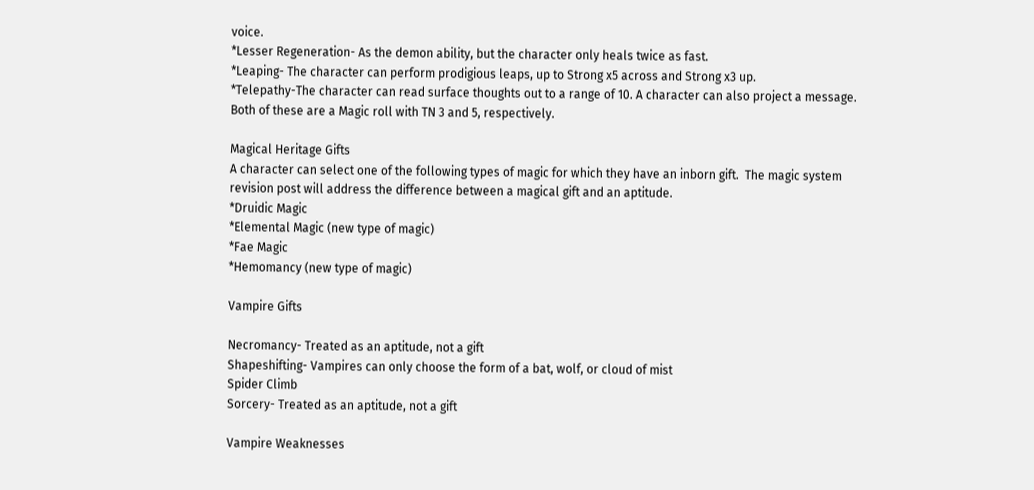voice.
*Lesser Regeneration- As the demon ability, but the character only heals twice as fast.
*Leaping- The character can perform prodigious leaps, up to Strong x5 across and Strong x3 up.
*Telepathy-The character can read surface thoughts out to a range of 10. A character can also project a message. Both of these are a Magic roll with TN 3 and 5, respectively.

Magical Heritage Gifts
A character can select one of the following types of magic for which they have an inborn gift.  The magic system revision post will address the difference between a magical gift and an aptitude.
*Druidic Magic
*Elemental Magic (new type of magic)
*Fae Magic
*Hemomancy (new type of magic)

Vampire Gifts

Necromancy- Treated as an aptitude, not a gift
Shapeshifting- Vampires can only choose the form of a bat, wolf, or cloud of mist
Spider Climb
Sorcery- Treated as an aptitude, not a gift

Vampire Weaknesses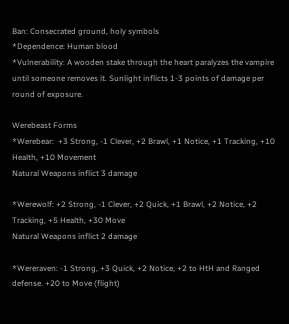Ban: Consecrated ground, holy symbols
*Dependence: Human blood
*Vulnerability: A wooden stake through the heart paralyzes the vampire until someone removes it. Sunlight inflicts 1-3 points of damage per round of exposure.

Werebeast Forms
*Werebear:  +3 Strong, -1 Clever, +2 Brawl, +1 Notice, +1 Tracking, +10 Health, +10 Movement
Natural Weapons inflict 3 damage

*Werewolf: +2 Strong, -1 Clever, +2 Quick, +1 Brawl, +2 Notice, +2 Tracking, +5 Health, +30 Move
Natural Weapons inflict 2 damage

*Wereraven: -1 Strong, +3 Quick, +2 Notice, +2 to HtH and Ranged defense. +20 to Move (flight)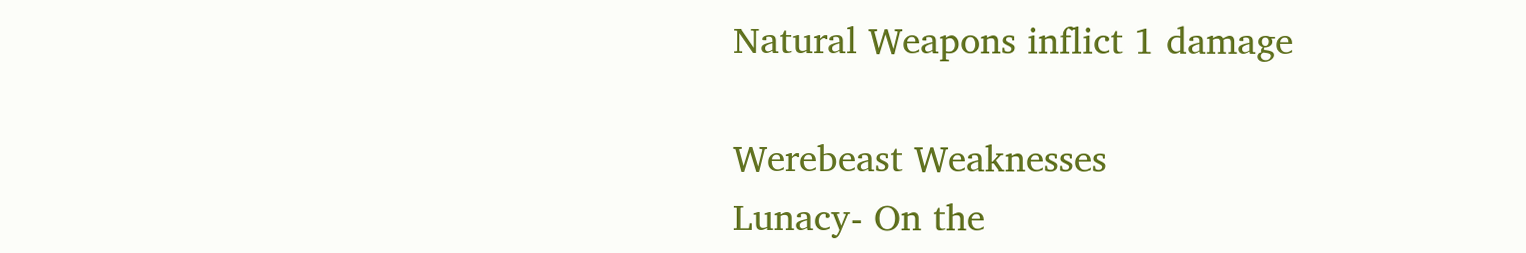Natural Weapons inflict 1 damage

Werebeast Weaknesses
Lunacy- On the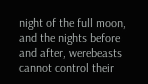night of the full moon, and the nights before and after, werebeasts cannot control their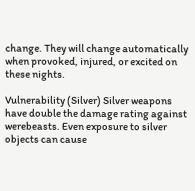change. They will change automatically when provoked, injured, or excited on these nights.

Vulnerability (Silver) Silver weapons have double the damage rating against werebeasts. Even exposure to silver objects can cause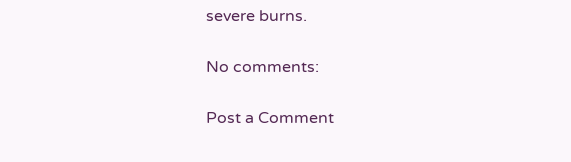severe burns.

No comments:

Post a Comment